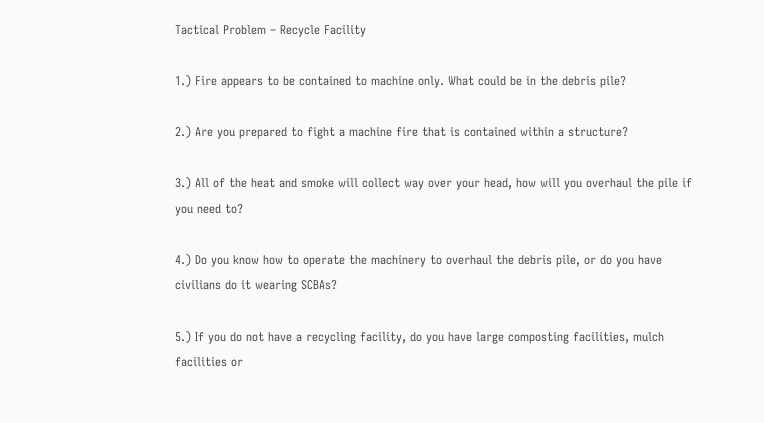Tactical Problem – Recycle Facility

1.) Fire appears to be contained to machine only. What could be in the debris pile?

2.) Are you prepared to fight a machine fire that is contained within a structure?

3.) All of the heat and smoke will collect way over your head, how will you overhaul the pile if you need to?

4.) Do you know how to operate the machinery to overhaul the debris pile, or do you have civilians do it wearing SCBAs?

5.) If you do not have a recycling facility, do you have large composting facilities, mulch facilities or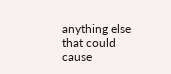anything else that could cause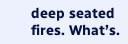deep seated fires. What’s.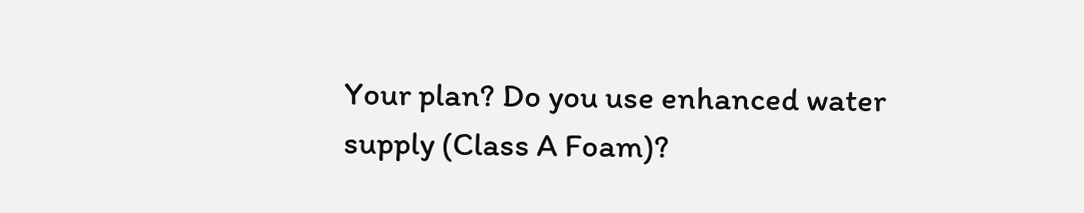Your plan? Do you use enhanced water supply (Class A Foam)?